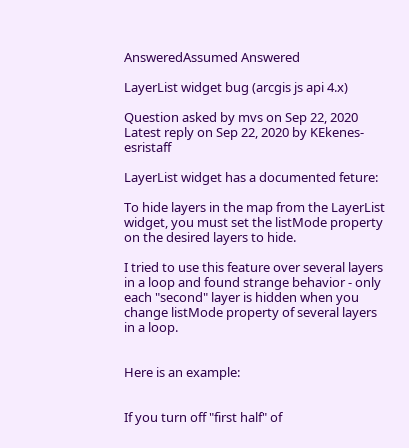AnsweredAssumed Answered

LayerList widget bug (arcgis js api 4.x)

Question asked by mvs on Sep 22, 2020
Latest reply on Sep 22, 2020 by KEkenes-esristaff

LayerList widget has a documented feture:

To hide layers in the map from the LayerList widget, you must set the listMode property on the desired layers to hide.

I tried to use this feature over several layers in a loop and found strange behavior - only each "second" layer is hidden when you change listMode property of several layers in a loop.


Here is an example:


If you turn off "first half" of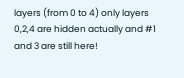layers (from 0 to 4) only layers 0,2,4 are hidden actually and #1 and 3 are still here!